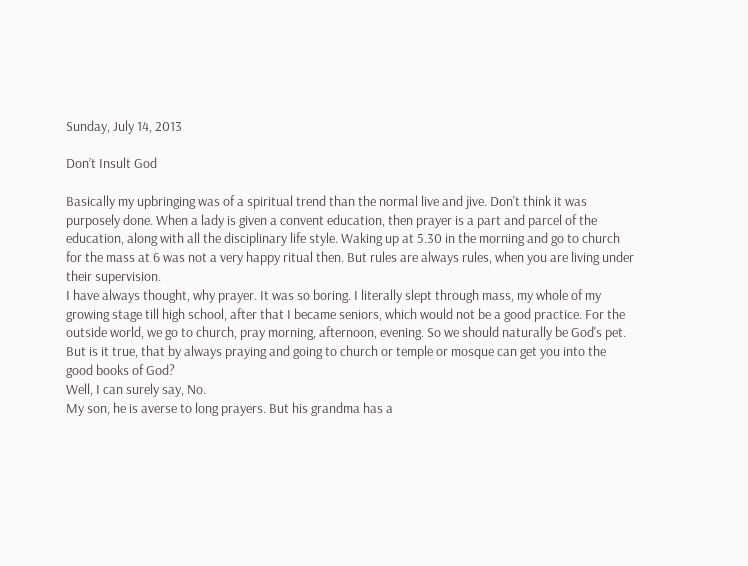Sunday, July 14, 2013

Don’t Insult God

Basically my upbringing was of a spiritual trend than the normal live and jive. Don't think it was purposely done. When a lady is given a convent education, then prayer is a part and parcel of the education, along with all the disciplinary life style. Waking up at 5.30 in the morning and go to church for the mass at 6 was not a very happy ritual then. But rules are always rules, when you are living under their supervision.
I have always thought, why prayer. It was so boring. I literally slept through mass, my whole of my growing stage till high school, after that I became seniors, which would not be a good practice. For the outside world, we go to church, pray morning, afternoon, evening. So we should naturally be God's pet. But is it true, that by always praying and going to church or temple or mosque can get you into the good books of God?
Well, I can surely say, No.
My son, he is averse to long prayers. But his grandma has a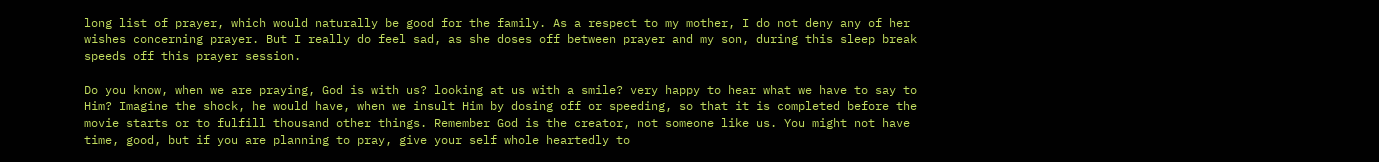long list of prayer, which would naturally be good for the family. As a respect to my mother, I do not deny any of her wishes concerning prayer. But I really do feel sad, as she doses off between prayer and my son, during this sleep break speeds off this prayer session.

Do you know, when we are praying, God is with us? looking at us with a smile? very happy to hear what we have to say to Him? Imagine the shock, he would have, when we insult Him by dosing off or speeding, so that it is completed before the movie starts or to fulfill thousand other things. Remember God is the creator, not someone like us. You might not have time, good, but if you are planning to pray, give your self whole heartedly to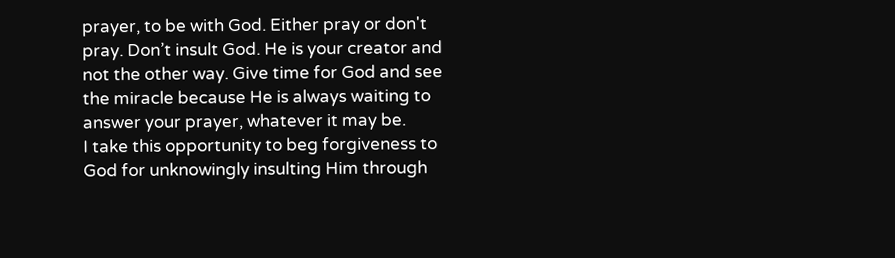prayer, to be with God. Either pray or don't pray. Don’t insult God. He is your creator and not the other way. Give time for God and see the miracle because He is always waiting to answer your prayer, whatever it may be.
I take this opportunity to beg forgiveness to God for unknowingly insulting Him through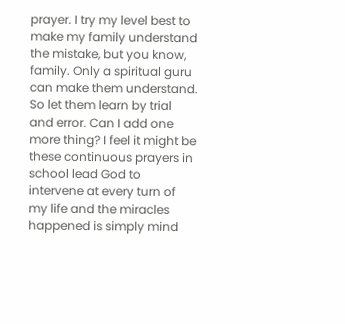prayer. I try my level best to make my family understand the mistake, but you know, family. Only a spiritual guru can make them understand. So let them learn by trial and error. Can I add one more thing? I feel it might be these continuous prayers in school lead God to intervene at every turn of my life and the miracles happened is simply mind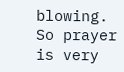blowing. So prayer is very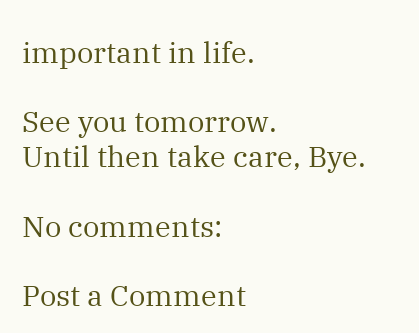important in life.

See you tomorrow.
Until then take care, Bye.

No comments:

Post a Comment